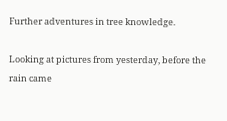Further adventures in tree knowledge.

Looking at pictures from yesterday, before the rain came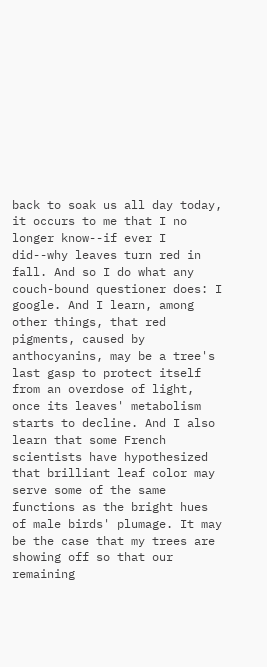back to soak us all day today, it occurs to me that I no longer know--if ever I did--why leaves turn red in fall. And so I do what any couch-bound questioner does: I google. And I learn, among other things, that red pigments, caused by anthocyanins, may be a tree's last gasp to protect itself from an overdose of light, once its leaves' metabolism starts to decline. And I also learn that some French scientists have hypothesized that brilliant leaf color may serve some of the same functions as the bright hues of male birds' plumage. It may be the case that my trees are showing off so that our remaining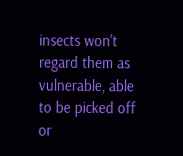insects won't regard them as vulnerable, able to be picked off or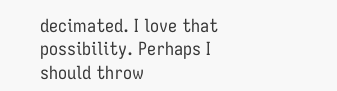decimated. I love that possibility. Perhaps I should throw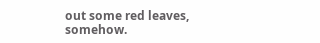out some red leaves, somehow.